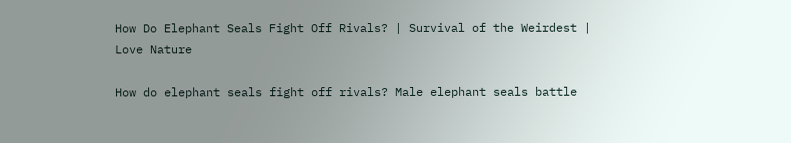How Do Elephant Seals Fight Off Rivals? | Survival of the Weirdest | Love Nature

How do elephant seals fight off rivals? Male elephant seals battle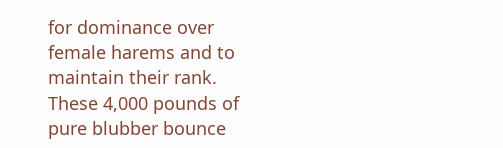for dominance over female harems and to maintain their rank. These 4,000 pounds of pure blubber bounce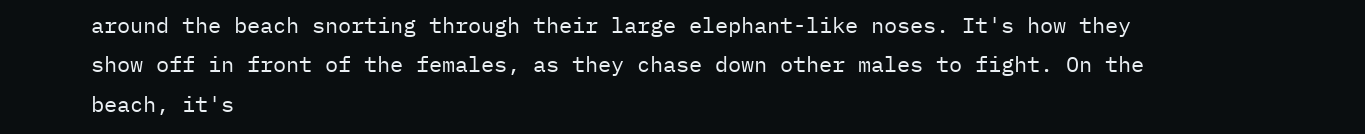around the beach snorting through their large elephant-like noses. It's how they show off in front of the females, as they chase down other males to fight. On the beach, it's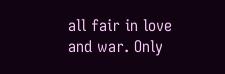all fair in love and war. Only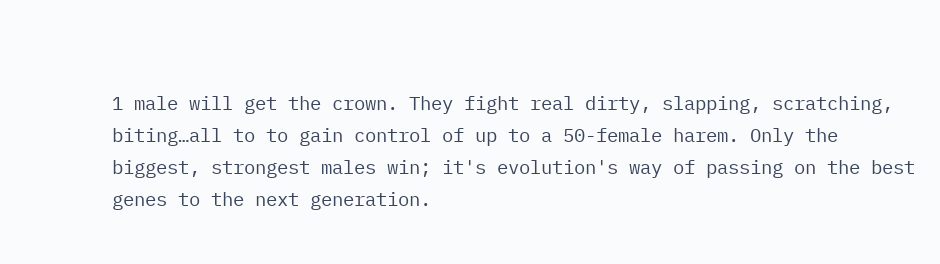1 male will get the crown. They fight real dirty, slapping, scratching, biting…all to to gain control of up to a 50-female harem. Only the biggest, strongest males win; it's evolution's way of passing on the best genes to the next generation.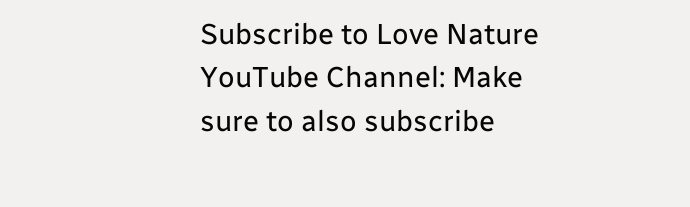Subscribe to Love Nature YouTube Channel: Make sure to also subscribe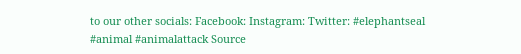to our other socials: Facebook: Instagram: Twitter: #elephantseal #animal #animalattack Source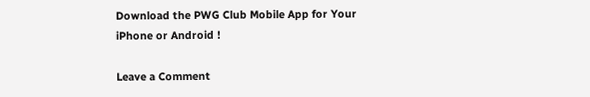Download the PWG Club Mobile App for Your iPhone or Android !

Leave a Comment